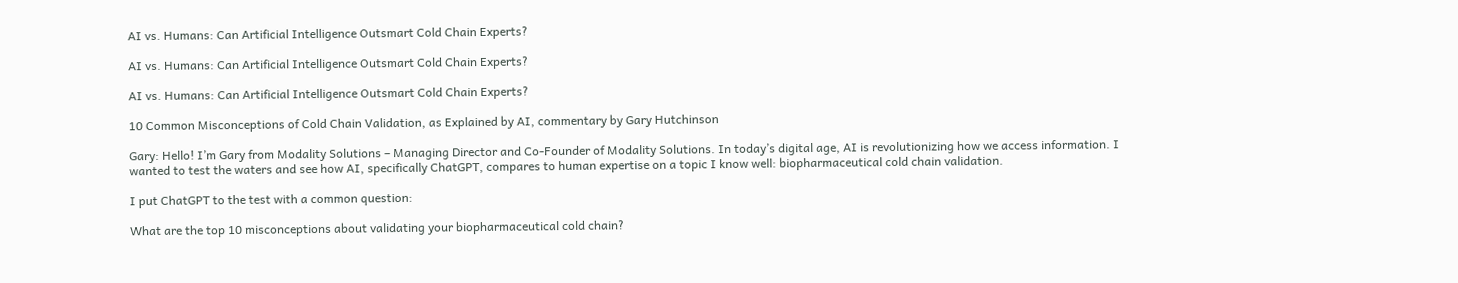AI vs. Humans: Can Artificial Intelligence Outsmart Cold Chain Experts?

AI vs. Humans: Can Artificial Intelligence Outsmart Cold Chain Experts?

AI vs. Humans: Can Artificial Intelligence Outsmart Cold Chain Experts?

10 Common Misconceptions of Cold Chain Validation, as Explained by AI, commentary by Gary Hutchinson

Gary: Hello! I’m Gary from Modality Solutions – Managing Director and Co-Founder of Modality Solutions. In today’s digital age, AI is revolutionizing how we access information. I wanted to test the waters and see how AI, specifically ChatGPT, compares to human expertise on a topic I know well: biopharmaceutical cold chain validation.

I put ChatGPT to the test with a common question:

What are the top 10 misconceptions about validating your biopharmaceutical cold chain?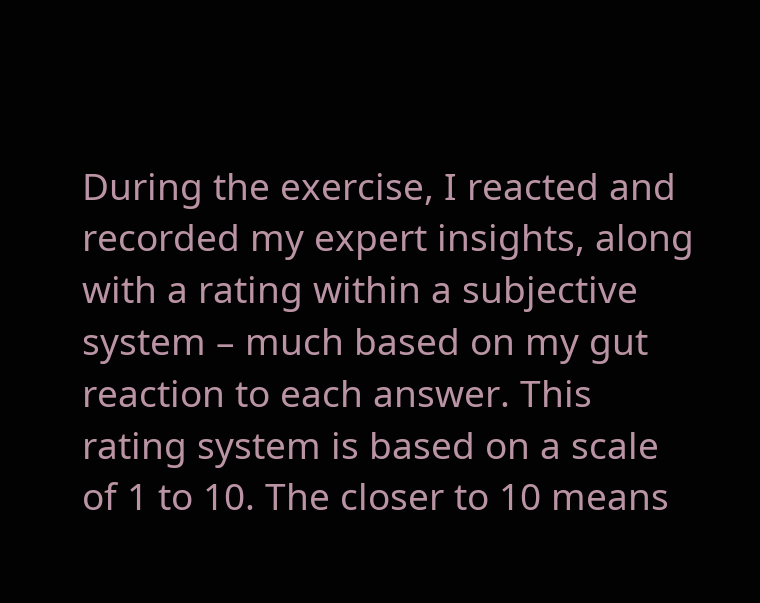During the exercise, I reacted and recorded my expert insights, along with a rating within a subjective system – much based on my gut reaction to each answer. This rating system is based on a scale of 1 to 10. The closer to 10 means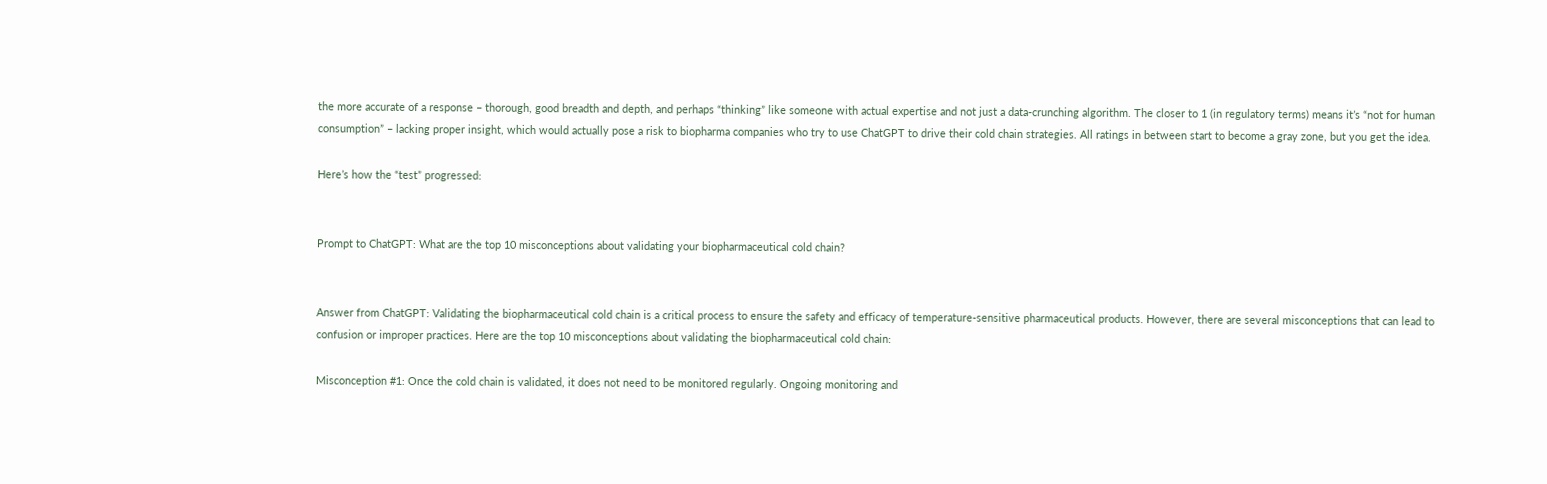the more accurate of a response – thorough, good breadth and depth, and perhaps “thinking” like someone with actual expertise and not just a data-crunching algorithm. The closer to 1 (in regulatory terms) means it’s “not for human consumption” – lacking proper insight, which would actually pose a risk to biopharma companies who try to use ChatGPT to drive their cold chain strategies. All ratings in between start to become a gray zone, but you get the idea.

Here’s how the “test” progressed:


Prompt to ChatGPT: What are the top 10 misconceptions about validating your biopharmaceutical cold chain?


Answer from ChatGPT: Validating the biopharmaceutical cold chain is a critical process to ensure the safety and efficacy of temperature-sensitive pharmaceutical products. However, there are several misconceptions that can lead to confusion or improper practices. Here are the top 10 misconceptions about validating the biopharmaceutical cold chain:

Misconception #1: Once the cold chain is validated, it does not need to be monitored regularly. Ongoing monitoring and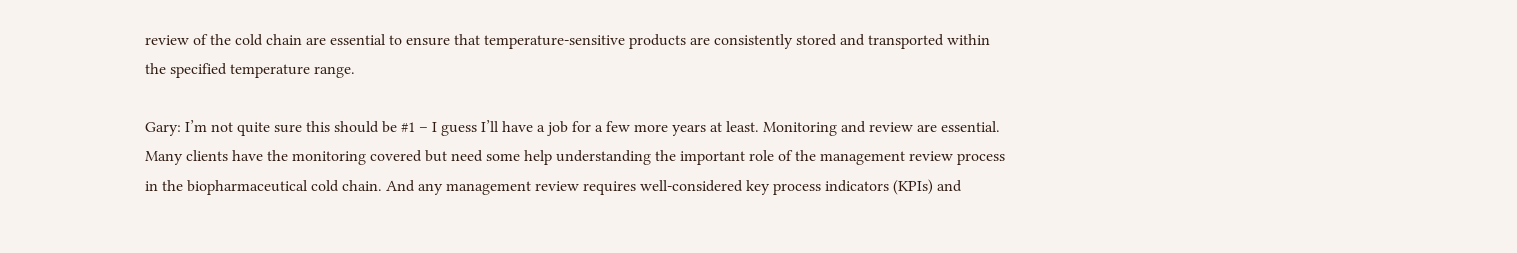review of the cold chain are essential to ensure that temperature-sensitive products are consistently stored and transported within the specified temperature range.

Gary: I’m not quite sure this should be #1 – I guess I’ll have a job for a few more years at least. Monitoring and review are essential. Many clients have the monitoring covered but need some help understanding the important role of the management review process in the biopharmaceutical cold chain. And any management review requires well-considered key process indicators (KPIs) and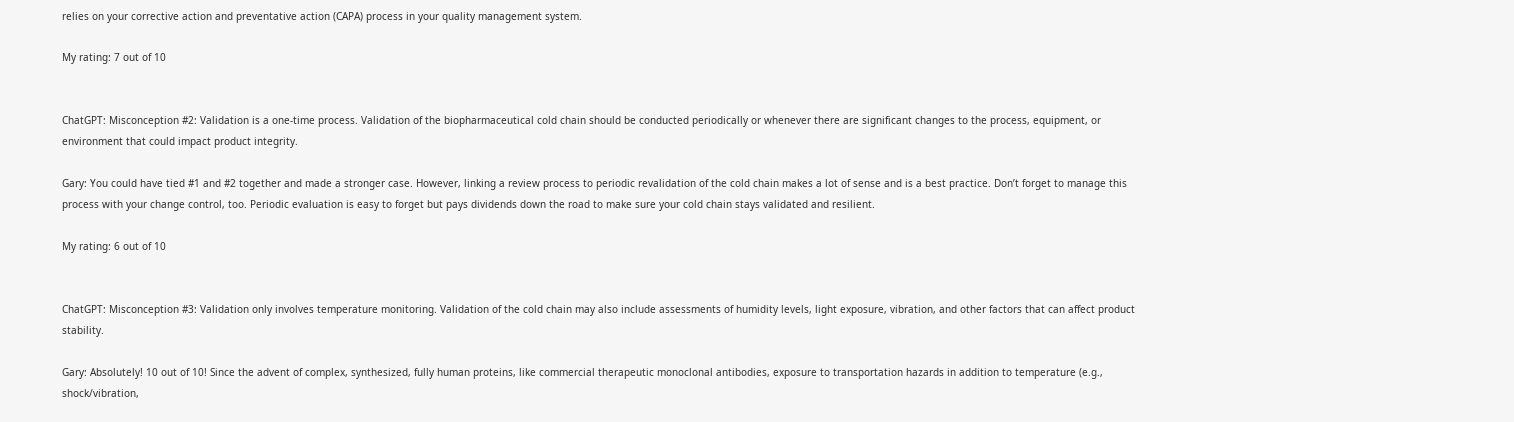relies on your corrective action and preventative action (CAPA) process in your quality management system.

My rating: 7 out of 10


ChatGPT: Misconception #2: Validation is a one-time process. Validation of the biopharmaceutical cold chain should be conducted periodically or whenever there are significant changes to the process, equipment, or environment that could impact product integrity.

Gary: You could have tied #1 and #2 together and made a stronger case. However, linking a review process to periodic revalidation of the cold chain makes a lot of sense and is a best practice. Don’t forget to manage this process with your change control, too. Periodic evaluation is easy to forget but pays dividends down the road to make sure your cold chain stays validated and resilient.

My rating: 6 out of 10


ChatGPT: Misconception #3: Validation only involves temperature monitoring. Validation of the cold chain may also include assessments of humidity levels, light exposure, vibration, and other factors that can affect product stability.

Gary: Absolutely! 10 out of 10! Since the advent of complex, synthesized, fully human proteins, like commercial therapeutic monoclonal antibodies, exposure to transportation hazards in addition to temperature (e.g., shock/vibration,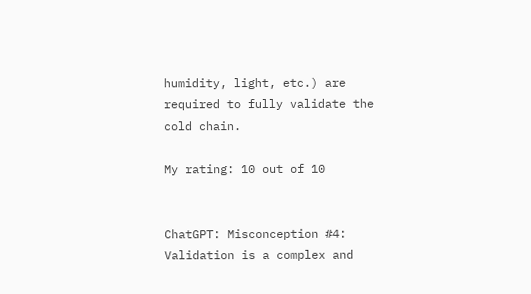humidity, light, etc.) are required to fully validate the cold chain.

My rating: 10 out of 10


ChatGPT: Misconception #4: Validation is a complex and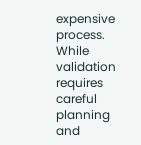expensive process. While validation requires careful planning and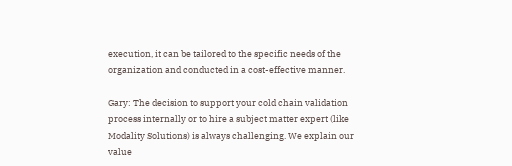execution, it can be tailored to the specific needs of the organization and conducted in a cost-effective manner.

Gary: The decision to support your cold chain validation process internally or to hire a subject matter expert (like Modality Solutions) is always challenging. We explain our value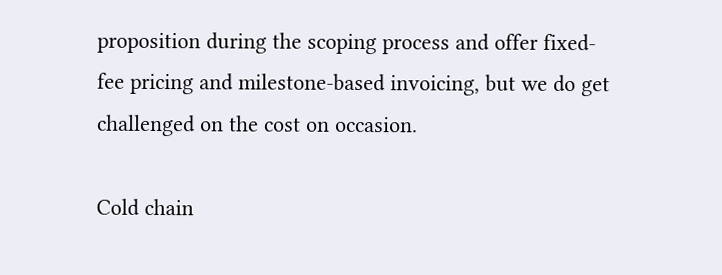proposition during the scoping process and offer fixed-fee pricing and milestone-based invoicing, but we do get challenged on the cost on occasion.

Cold chain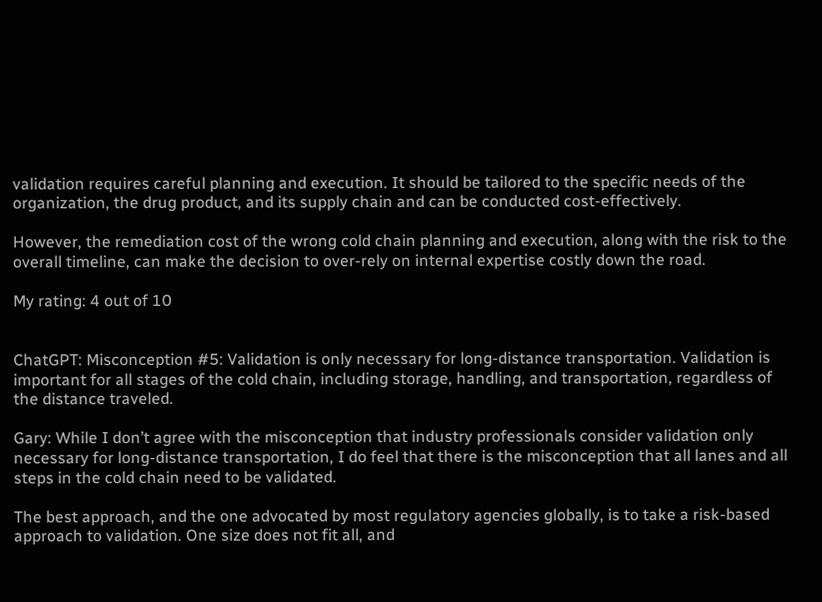validation requires careful planning and execution. It should be tailored to the specific needs of the organization, the drug product, and its supply chain and can be conducted cost-effectively.

However, the remediation cost of the wrong cold chain planning and execution, along with the risk to the overall timeline, can make the decision to over-rely on internal expertise costly down the road.

My rating: 4 out of 10


ChatGPT: Misconception #5: Validation is only necessary for long-distance transportation. Validation is important for all stages of the cold chain, including storage, handling, and transportation, regardless of the distance traveled.

Gary: While I don’t agree with the misconception that industry professionals consider validation only necessary for long-distance transportation, I do feel that there is the misconception that all lanes and all steps in the cold chain need to be validated.

The best approach, and the one advocated by most regulatory agencies globally, is to take a risk-based approach to validation. One size does not fit all, and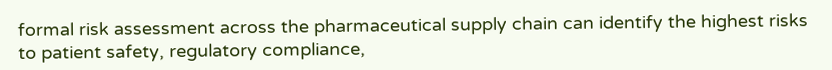formal risk assessment across the pharmaceutical supply chain can identify the highest risks to patient safety, regulatory compliance,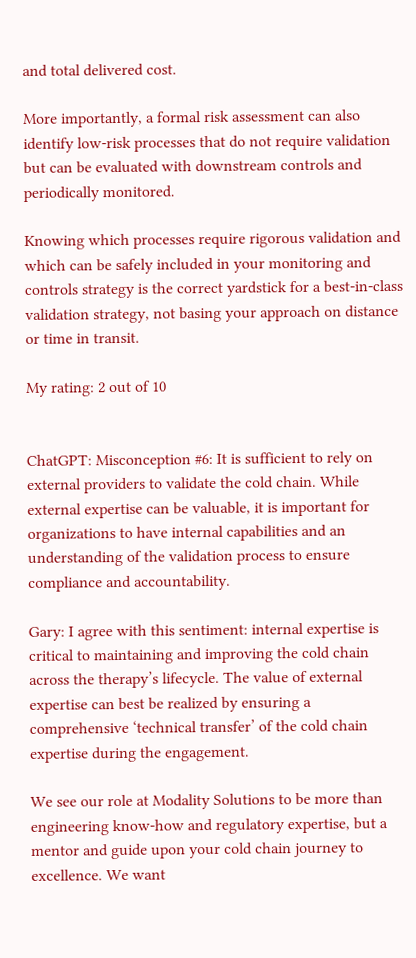and total delivered cost.

More importantly, a formal risk assessment can also identify low-risk processes that do not require validation but can be evaluated with downstream controls and periodically monitored.

Knowing which processes require rigorous validation and which can be safely included in your monitoring and controls strategy is the correct yardstick for a best-in-class validation strategy, not basing your approach on distance or time in transit.

My rating: 2 out of 10


ChatGPT: Misconception #6: It is sufficient to rely on external providers to validate the cold chain. While external expertise can be valuable, it is important for organizations to have internal capabilities and an understanding of the validation process to ensure compliance and accountability.

Gary: I agree with this sentiment: internal expertise is critical to maintaining and improving the cold chain across the therapy’s lifecycle. The value of external expertise can best be realized by ensuring a comprehensive ‘technical transfer’ of the cold chain expertise during the engagement.

We see our role at Modality Solutions to be more than engineering know-how and regulatory expertise, but a mentor and guide upon your cold chain journey to excellence. We want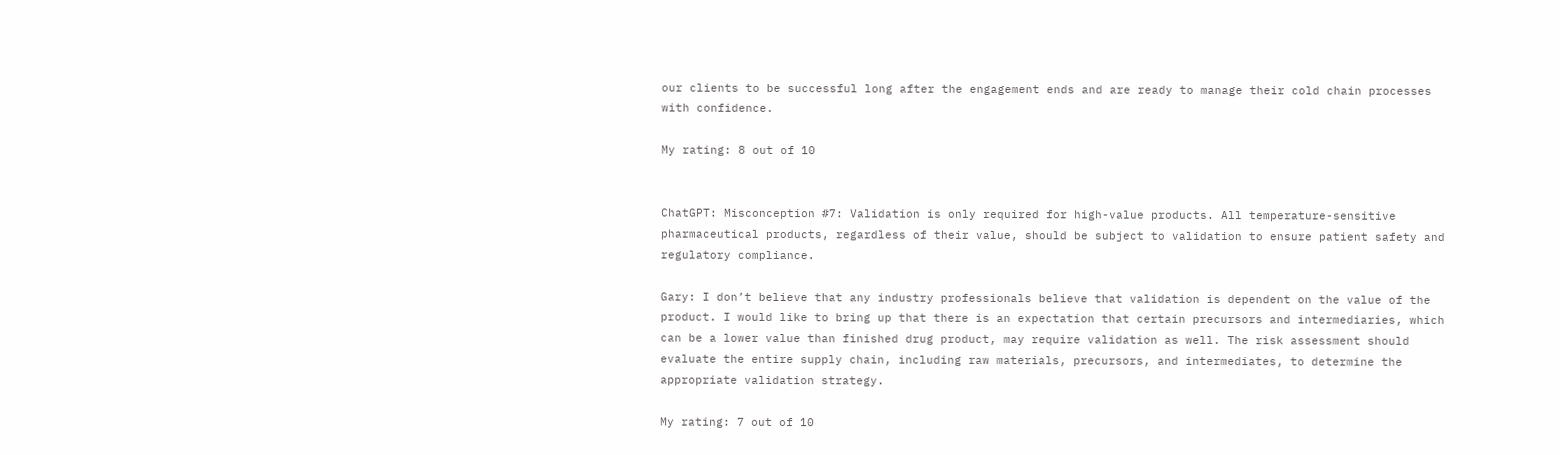our clients to be successful long after the engagement ends and are ready to manage their cold chain processes with confidence.

My rating: 8 out of 10


ChatGPT: Misconception #7: Validation is only required for high-value products. All temperature-sensitive pharmaceutical products, regardless of their value, should be subject to validation to ensure patient safety and regulatory compliance.

Gary: I don’t believe that any industry professionals believe that validation is dependent on the value of the product. I would like to bring up that there is an expectation that certain precursors and intermediaries, which can be a lower value than finished drug product, may require validation as well. The risk assessment should evaluate the entire supply chain, including raw materials, precursors, and intermediates, to determine the appropriate validation strategy.

My rating: 7 out of 10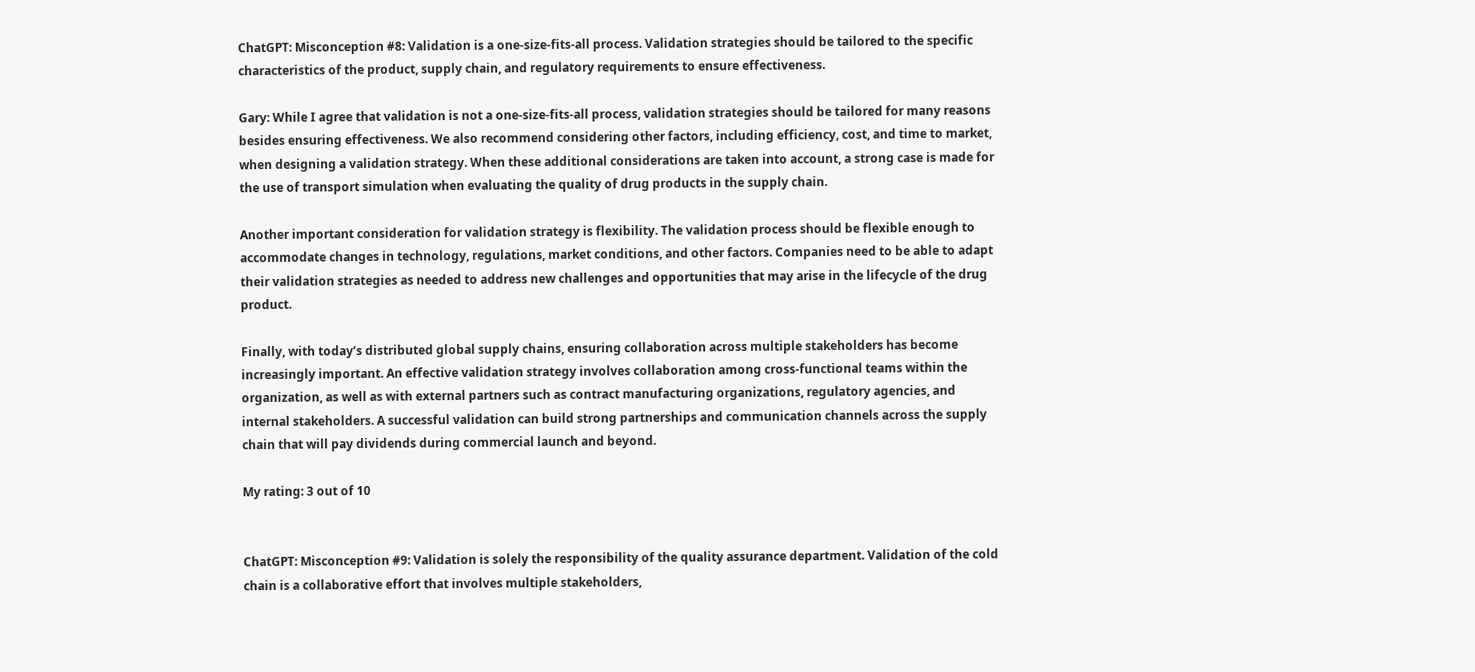ChatGPT: Misconception #8: Validation is a one-size-fits-all process. Validation strategies should be tailored to the specific characteristics of the product, supply chain, and regulatory requirements to ensure effectiveness.

Gary: While I agree that validation is not a one-size-fits-all process, validation strategies should be tailored for many reasons besides ensuring effectiveness. We also recommend considering other factors, including efficiency, cost, and time to market, when designing a validation strategy. When these additional considerations are taken into account, a strong case is made for the use of transport simulation when evaluating the quality of drug products in the supply chain.

Another important consideration for validation strategy is flexibility. The validation process should be flexible enough to accommodate changes in technology, regulations, market conditions, and other factors. Companies need to be able to adapt their validation strategies as needed to address new challenges and opportunities that may arise in the lifecycle of the drug product.

Finally, with today’s distributed global supply chains, ensuring collaboration across multiple stakeholders has become increasingly important. An effective validation strategy involves collaboration among cross-functional teams within the organization, as well as with external partners such as contract manufacturing organizations, regulatory agencies, and internal stakeholders. A successful validation can build strong partnerships and communication channels across the supply chain that will pay dividends during commercial launch and beyond.

My rating: 3 out of 10


ChatGPT: Misconception #9: Validation is solely the responsibility of the quality assurance department. Validation of the cold chain is a collaborative effort that involves multiple stakeholders,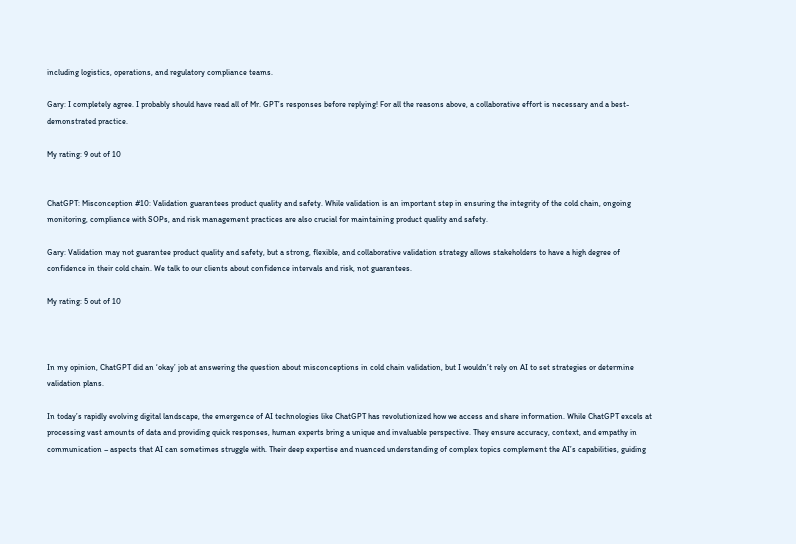including logistics, operations, and regulatory compliance teams.

Gary: I completely agree. I probably should have read all of Mr. GPT’s responses before replying! For all the reasons above, a collaborative effort is necessary and a best-demonstrated practice.

My rating: 9 out of 10


ChatGPT: Misconception #10: Validation guarantees product quality and safety. While validation is an important step in ensuring the integrity of the cold chain, ongoing monitoring, compliance with SOPs, and risk management practices are also crucial for maintaining product quality and safety.

Gary: Validation may not guarantee product quality and safety, but a strong, flexible, and collaborative validation strategy allows stakeholders to have a high degree of confidence in their cold chain. We talk to our clients about confidence intervals and risk, not guarantees.

My rating: 5 out of 10



In my opinion, ChatGPT did an ‘okay’ job at answering the question about misconceptions in cold chain validation, but I wouldn’t rely on AI to set strategies or determine validation plans.

In today’s rapidly evolving digital landscape, the emergence of AI technologies like ChatGPT has revolutionized how we access and share information. While ChatGPT excels at processing vast amounts of data and providing quick responses, human experts bring a unique and invaluable perspective. They ensure accuracy, context, and empathy in communication – aspects that AI can sometimes struggle with. Their deep expertise and nuanced understanding of complex topics complement the AI’s capabilities, guiding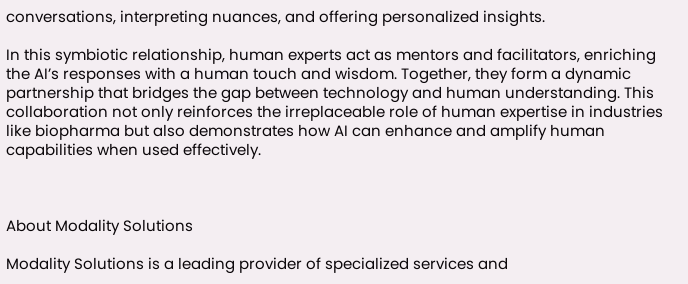conversations, interpreting nuances, and offering personalized insights.

In this symbiotic relationship, human experts act as mentors and facilitators, enriching the AI’s responses with a human touch and wisdom. Together, they form a dynamic partnership that bridges the gap between technology and human understanding. This collaboration not only reinforces the irreplaceable role of human expertise in industries like biopharma but also demonstrates how AI can enhance and amplify human capabilities when used effectively.



About Modality Solutions

Modality Solutions is a leading provider of specialized services and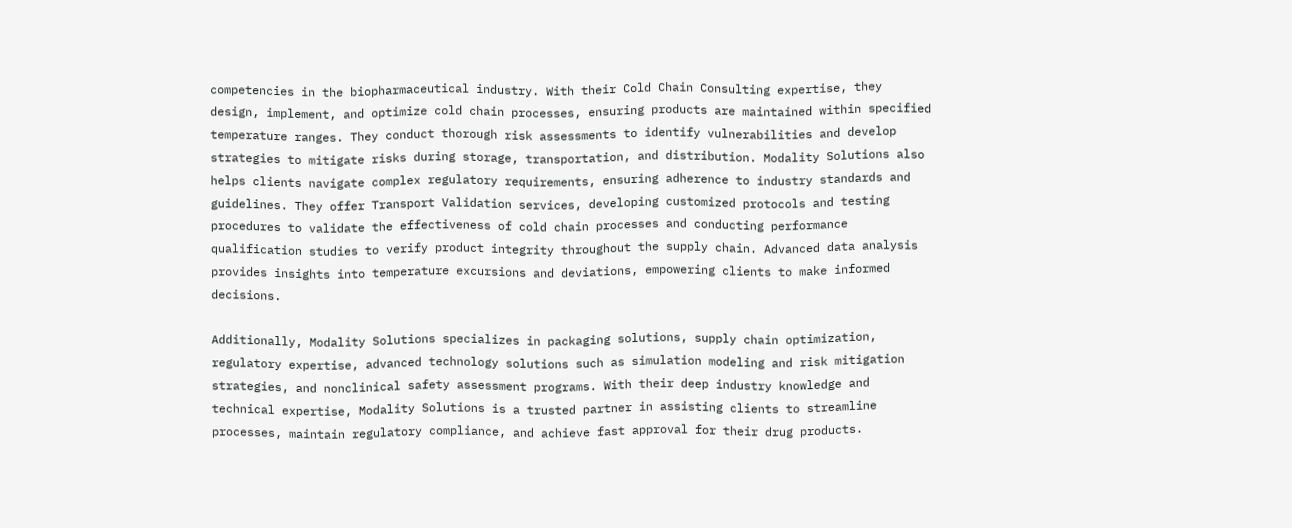competencies in the biopharmaceutical industry. With their Cold Chain Consulting expertise, they design, implement, and optimize cold chain processes, ensuring products are maintained within specified temperature ranges. They conduct thorough risk assessments to identify vulnerabilities and develop strategies to mitigate risks during storage, transportation, and distribution. Modality Solutions also helps clients navigate complex regulatory requirements, ensuring adherence to industry standards and guidelines. They offer Transport Validation services, developing customized protocols and testing procedures to validate the effectiveness of cold chain processes and conducting performance qualification studies to verify product integrity throughout the supply chain. Advanced data analysis provides insights into temperature excursions and deviations, empowering clients to make informed decisions.

Additionally, Modality Solutions specializes in packaging solutions, supply chain optimization, regulatory expertise, advanced technology solutions such as simulation modeling and risk mitigation strategies, and nonclinical safety assessment programs. With their deep industry knowledge and technical expertise, Modality Solutions is a trusted partner in assisting clients to streamline processes, maintain regulatory compliance, and achieve fast approval for their drug products.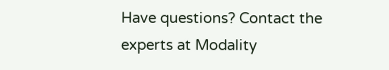Have questions? Contact the experts at Modality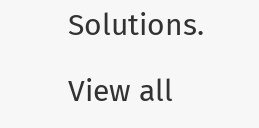Solutions.

View all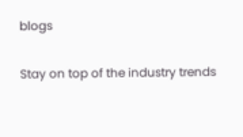blogs

Stay on top of the industry trends